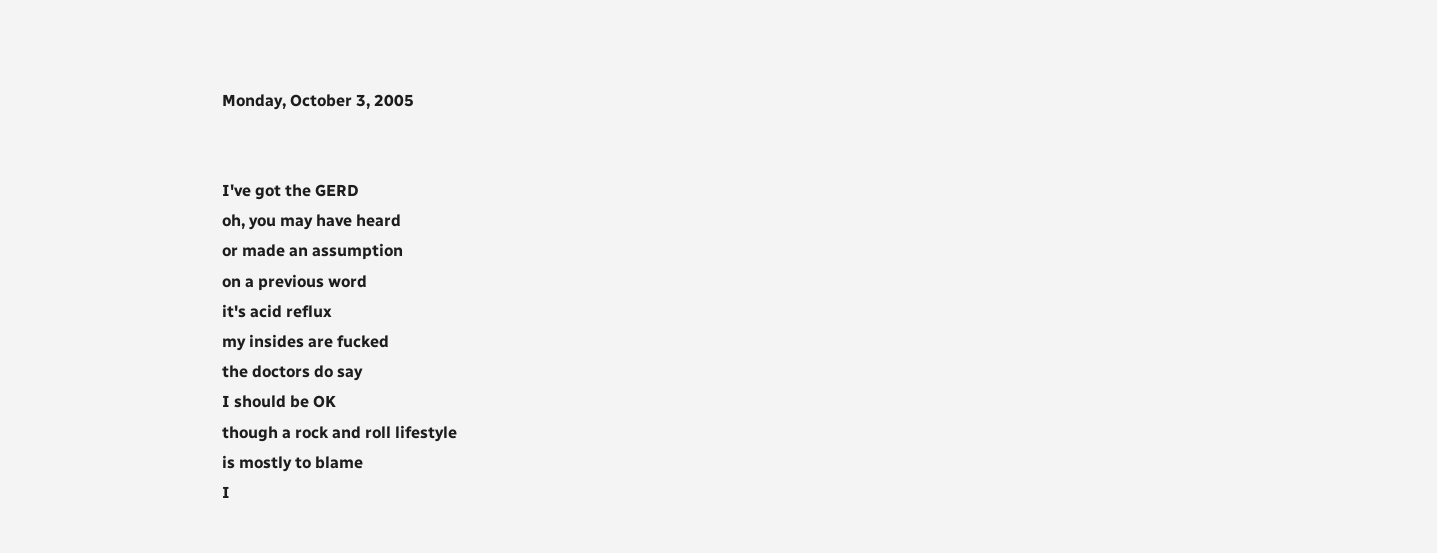Monday, October 3, 2005


I've got the GERD
oh, you may have heard
or made an assumption
on a previous word
it's acid reflux
my insides are fucked
the doctors do say
I should be OK
though a rock and roll lifestyle
is mostly to blame
I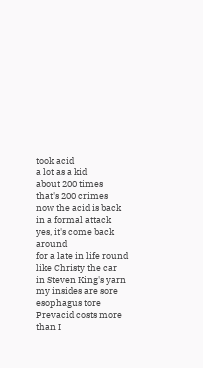took acid
a lot as a kid
about 200 times
that's 200 crimes
now the acid is back
in a formal attack
yes, it's come back around
for a late in life round
like Christy the car
in Steven King's yarn
my insides are sore
esophagus tore
Prevacid costs more
than I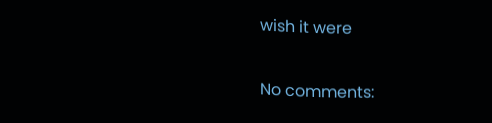wish it were

No comments: